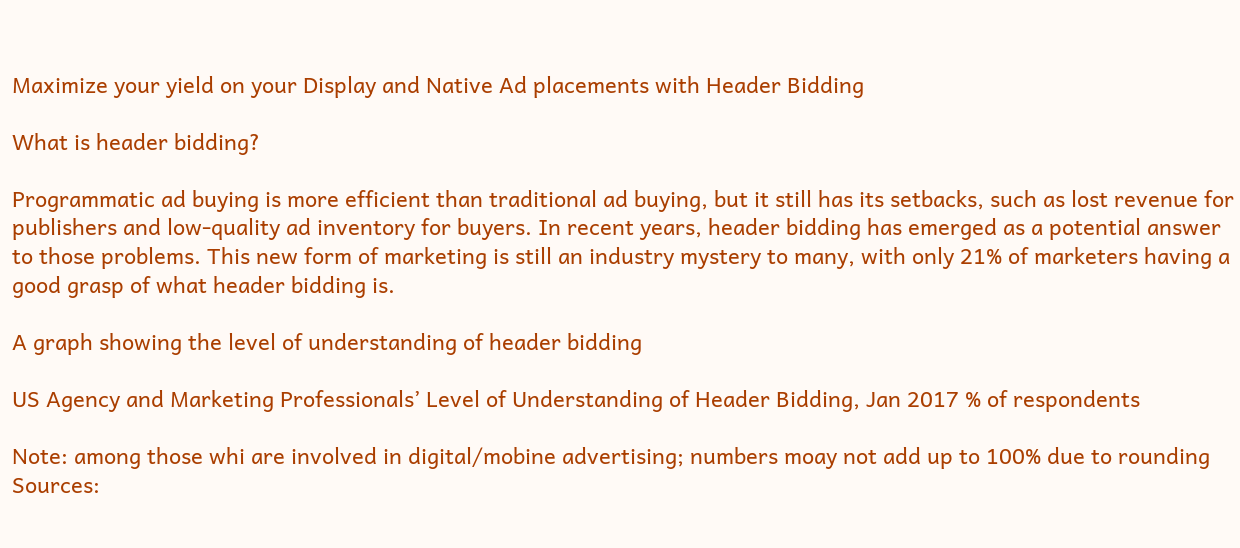Maximize your yield on your Display and Native Ad placements with Header Bidding

What is header bidding?

Programmatic ad buying is more efficient than traditional ad buying, but it still has its setbacks, such as lost revenue for publishers and low-quality ad inventory for buyers. In recent years, header bidding has emerged as a potential answer to those problems. This new form of marketing is still an industry mystery to many, with only 21% of marketers having a good grasp of what header bidding is.

A graph showing the level of understanding of header bidding

US Agency and Marketing Professionals’ Level of Understanding of Header Bidding, Jan 2017 % of respondents

Note: among those whi are involved in digital/mobine advertising; numbers moay not add up to 100% due to rounding Sources: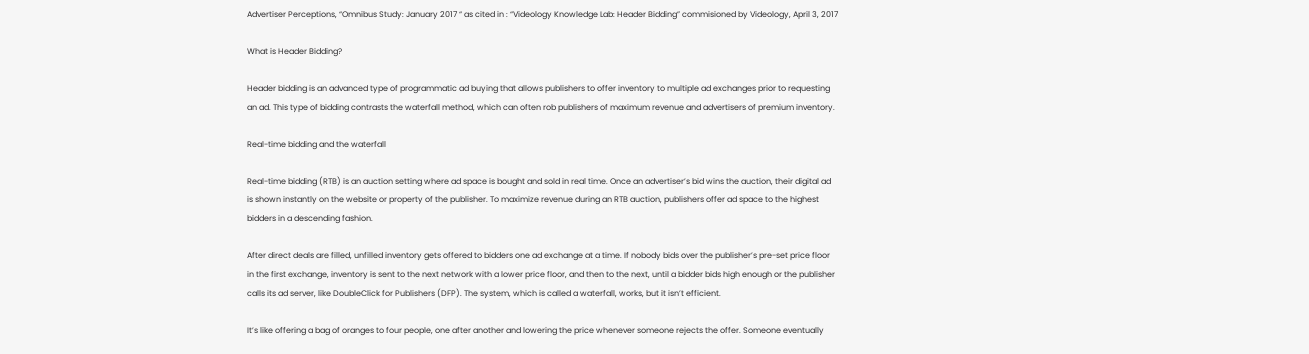Advertiser Perceptions, “Omnibus Study: January 2017 “ as cited in : “Videology Knowledge Lab: Header Bidding” commisioned by Videology, April 3, 2017

What is Header Bidding?

Header bidding is an advanced type of programmatic ad buying that allows publishers to offer inventory to multiple ad exchanges prior to requesting an ad. This type of bidding contrasts the waterfall method, which can often rob publishers of maximum revenue and advertisers of premium inventory.

Real-time bidding and the waterfall

Real-time bidding (RTB) is an auction setting where ad space is bought and sold in real time. Once an advertiser’s bid wins the auction, their digital ad is shown instantly on the website or property of the publisher. To maximize revenue during an RTB auction, publishers offer ad space to the highest bidders in a descending fashion.

After direct deals are filled, unfilled inventory gets offered to bidders one ad exchange at a time. If nobody bids over the publisher’s pre-set price floor in the first exchange, inventory is sent to the next network with a lower price floor, and then to the next, until a bidder bids high enough or the publisher calls its ad server, like DoubleClick for Publishers (DFP). The system, which is called a waterfall, works, but it isn’t efficient.

It’s like offering a bag of oranges to four people, one after another and lowering the price whenever someone rejects the offer. Someone eventually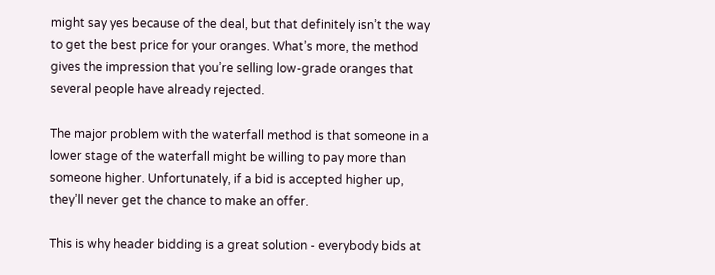might say yes because of the deal, but that definitely isn’t the way to get the best price for your oranges. What’s more, the method gives the impression that you’re selling low-grade oranges that several people have already rejected.

The major problem with the waterfall method is that someone in a lower stage of the waterfall might be willing to pay more than someone higher. Unfortunately, if a bid is accepted higher up, they’ll never get the chance to make an offer.

This is why header bidding is a great solution - everybody bids at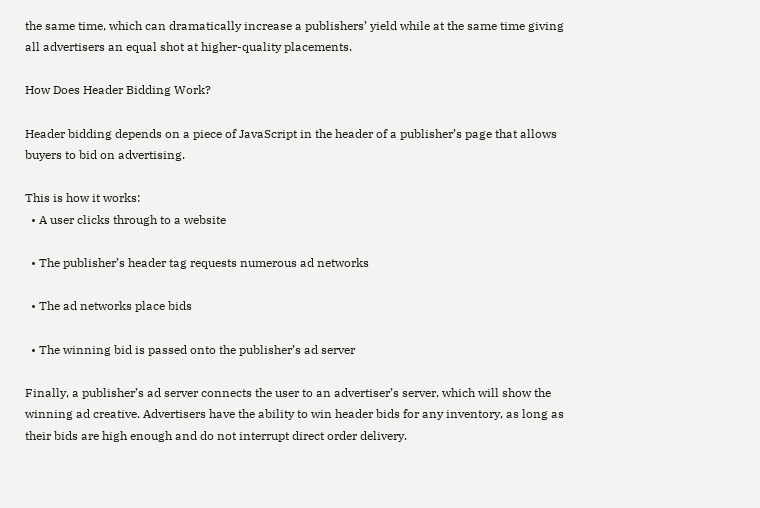the same time, which can dramatically increase a publishers’ yield while at the same time giving all advertisers an equal shot at higher-quality placements.

How Does Header Bidding Work?

Header bidding depends on a piece of JavaScript in the header of a publisher’s page that allows buyers to bid on advertising.

This is how it works:
  • A user clicks through to a website

  • The publisher’s header tag requests numerous ad networks

  • The ad networks place bids

  • The winning bid is passed onto the publisher’s ad server

Finally, a publisher’s ad server connects the user to an advertiser’s server, which will show the winning ad creative. Advertisers have the ability to win header bids for any inventory, as long as their bids are high enough and do not interrupt direct order delivery.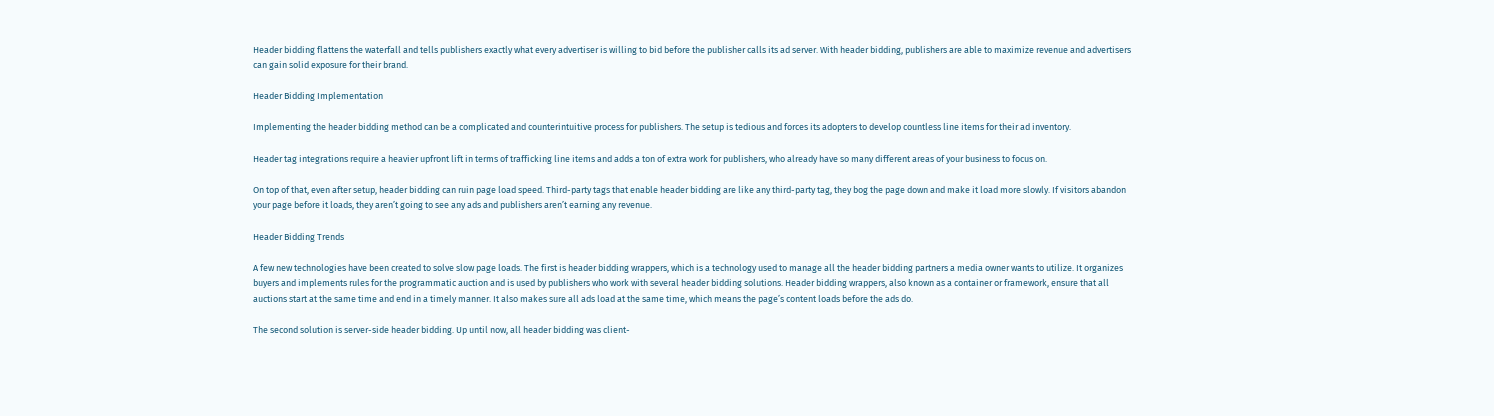Header bidding flattens the waterfall and tells publishers exactly what every advertiser is willing to bid before the publisher calls its ad server. With header bidding, publishers are able to maximize revenue and advertisers can gain solid exposure for their brand.

Header Bidding Implementation

Implementing the header bidding method can be a complicated and counterintuitive process for publishers. The setup is tedious and forces its adopters to develop countless line items for their ad inventory.

Header tag integrations require a heavier upfront lift in terms of trafficking line items and adds a ton of extra work for publishers, who already have so many different areas of your business to focus on.

On top of that, even after setup, header bidding can ruin page load speed. Third-party tags that enable header bidding are like any third-party tag, they bog the page down and make it load more slowly. If visitors abandon your page before it loads, they aren’t going to see any ads and publishers aren’t earning any revenue.

Header Bidding Trends

A few new technologies have been created to solve slow page loads. The first is header bidding wrappers, which is a technology used to manage all the header bidding partners a media owner wants to utilize. It organizes buyers and implements rules for the programmatic auction and is used by publishers who work with several header bidding solutions. Header bidding wrappers, also known as a container or framework, ensure that all auctions start at the same time and end in a timely manner. It also makes sure all ads load at the same time, which means the page’s content loads before the ads do.

The second solution is server-side header bidding. Up until now, all header bidding was client-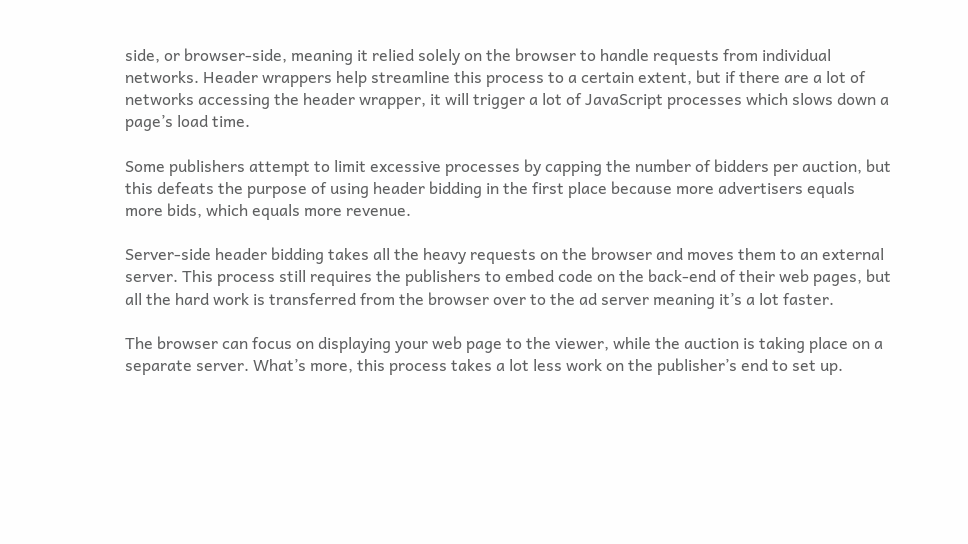side, or browser-side, meaning it relied solely on the browser to handle requests from individual networks. Header wrappers help streamline this process to a certain extent, but if there are a lot of networks accessing the header wrapper, it will trigger a lot of JavaScript processes which slows down a page’s load time.

Some publishers attempt to limit excessive processes by capping the number of bidders per auction, but this defeats the purpose of using header bidding in the first place because more advertisers equals more bids, which equals more revenue.

Server-side header bidding takes all the heavy requests on the browser and moves them to an external server. This process still requires the publishers to embed code on the back-end of their web pages, but all the hard work is transferred from the browser over to the ad server meaning it’s a lot faster.

The browser can focus on displaying your web page to the viewer, while the auction is taking place on a separate server. What’s more, this process takes a lot less work on the publisher’s end to set up.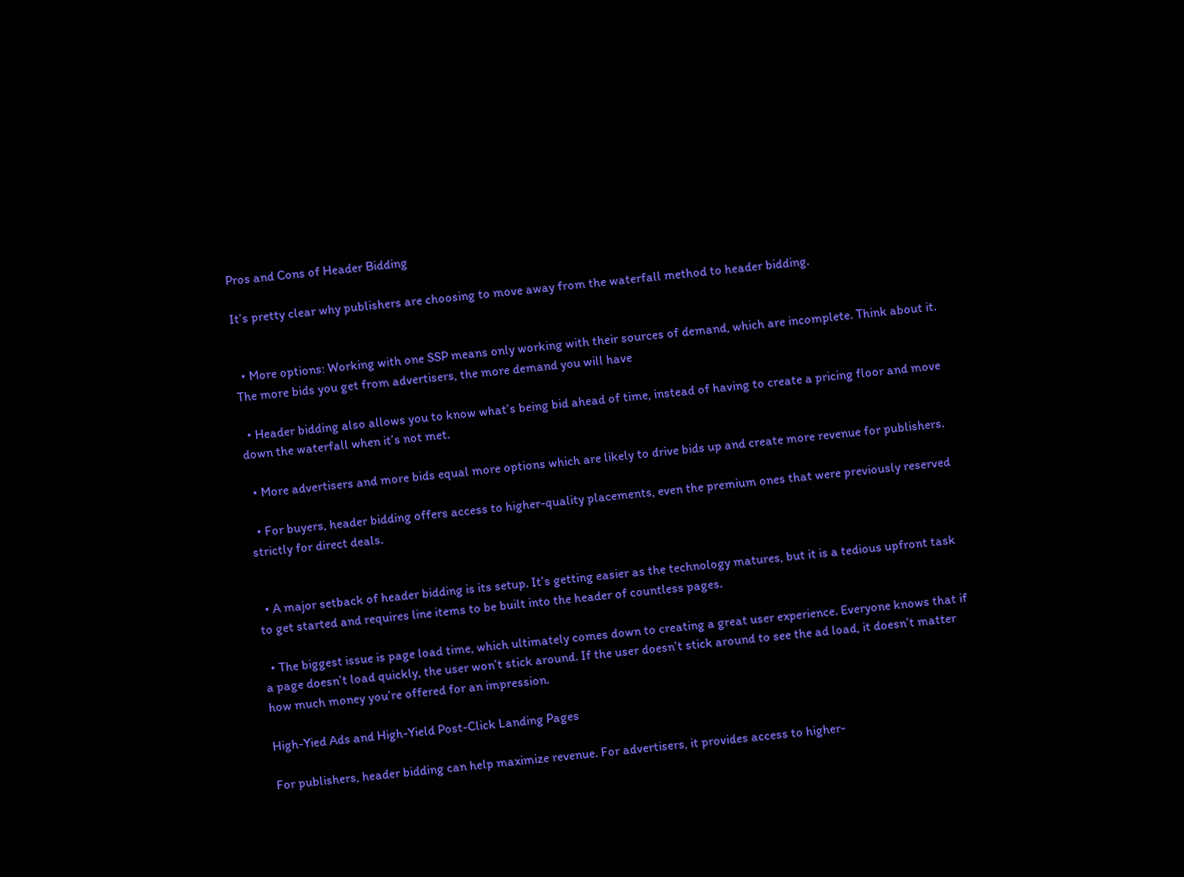Pros and Cons of Header Bidding

It’s pretty clear why publishers are choosing to move away from the waterfall method to header bidding.


  • More options: Working with one SSP means only working with their sources of demand, which are incomplete. Think about it. The more bids you get from advertisers, the more demand you will have

  • Header bidding also allows you to know what’s being bid ahead of time, instead of having to create a pricing floor and move down the waterfall when it’s not met.

  • More advertisers and more bids equal more options which are likely to drive bids up and create more revenue for publishers.

  • For buyers, header bidding offers access to higher-quality placements, even the premium ones that were previously reserved strictly for direct deals.


  • A major setback of header bidding is its setup. It’s getting easier as the technology matures, but it is a tedious upfront task to get started and requires line items to be built into the header of countless pages.

  • The biggest issue is page load time, which ultimately comes down to creating a great user experience. Everyone knows that if a page doesn’t load quickly, the user won’t stick around. If the user doesn’t stick around to see the ad load, it doesn’t matter how much money you’re offered for an impression.

High-Yied Ads and High-Yield Post-Click Landing Pages

For publishers, header bidding can help maximize revenue. For advertisers, it provides access to higher-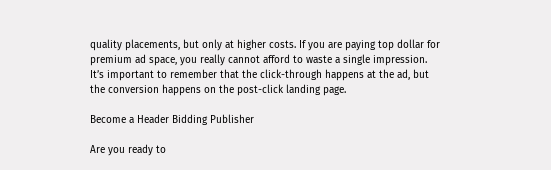quality placements, but only at higher costs. If you are paying top dollar for premium ad space, you really cannot afford to waste a single impression. It’s important to remember that the click-through happens at the ad, but the conversion happens on the post-click landing page.

Become a Header Bidding Publisher

Are you ready to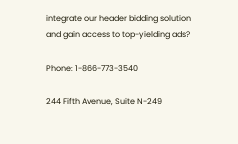integrate our header bidding solution and gain access to top-yielding ads?

Phone: 1-866-773-3540

244 Fifth Avenue, Suite N-249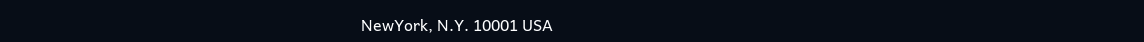NewYork, N.Y. 10001 USA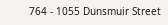764 - 1055 Dunsmuir Street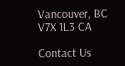Vancouver, BC V7X 1L3 CA

Contact Us